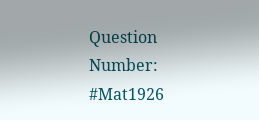Question Number: #Mat1926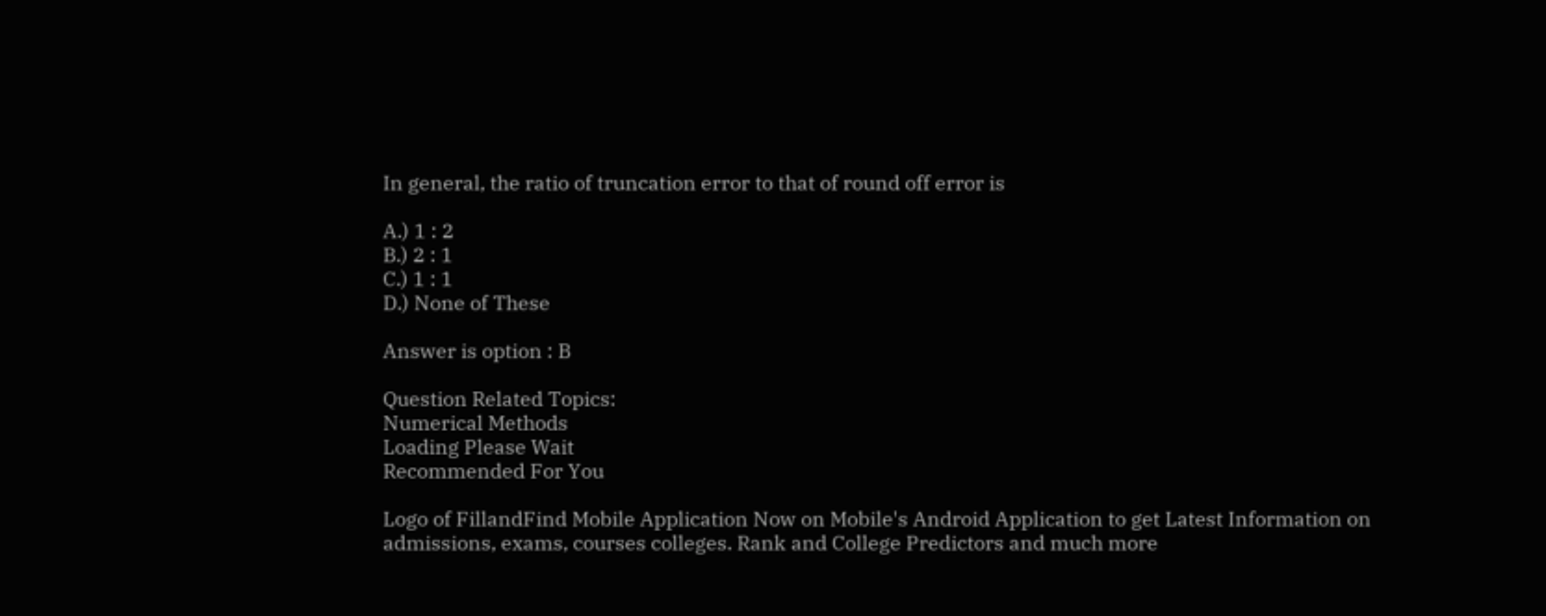In general, the ratio of truncation error to that of round off error is

A.) 1 : 2
B.) 2 : 1
C.) 1 : 1
D.) None of These

Answer is option : B

Question Related Topics:
Numerical Methods
Loading Please Wait
Recommended For You

Logo of FillandFind Mobile Application Now on Mobile's Android Application to get Latest Information on admissions, exams, courses colleges. Rank and College Predictors and much more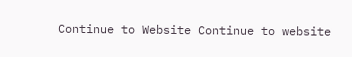Continue to Website Continue to website